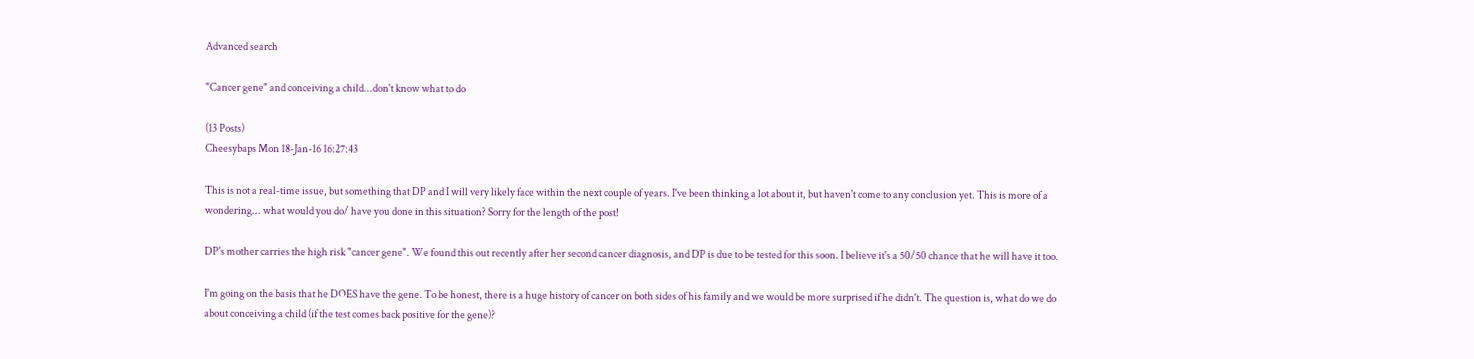Advanced search

"Cancer gene" and conceiving a child...don't know what to do

(13 Posts)
Cheesybaps Mon 18-Jan-16 16:27:43

This is not a real-time issue, but something that DP and I will very likely face within the next couple of years. I've been thinking a lot about it, but haven't come to any conclusion yet. This is more of a wondering... what would you do/ have you done in this situation? Sorry for the length of the post!

DP's mother carries the high risk "cancer gene". We found this out recently after her second cancer diagnosis, and DP is due to be tested for this soon. I believe it's a 50/50 chance that he will have it too.

I'm going on the basis that he DOES have the gene. To be honest, there is a huge history of cancer on both sides of his family and we would be more surprised if he didn't. The question is, what do we do about conceiving a child (if the test comes back positive for the gene)?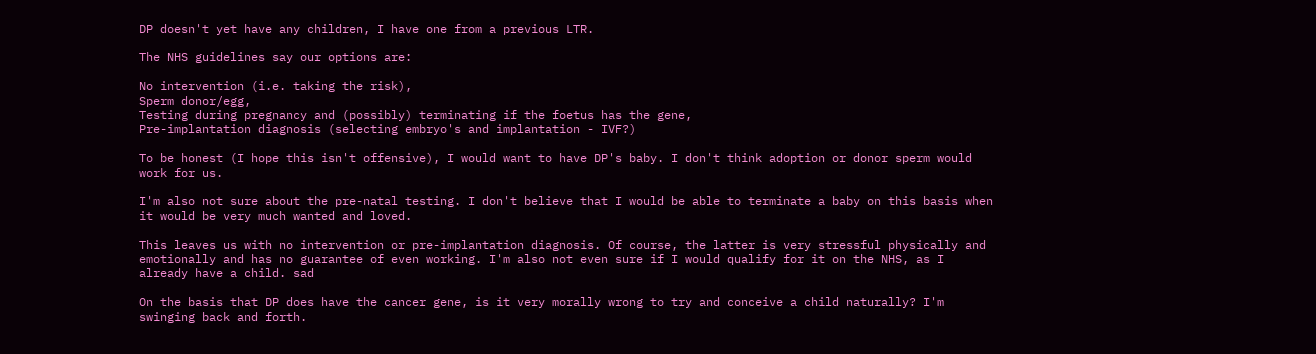DP doesn't yet have any children, I have one from a previous LTR.

The NHS guidelines say our options are:

No intervention (i.e. taking the risk),
Sperm donor/egg,
Testing during pregnancy and (possibly) terminating if the foetus has the gene,
Pre-implantation diagnosis (selecting embryo's and implantation - IVF?)

To be honest (I hope this isn't offensive), I would want to have DP's baby. I don't think adoption or donor sperm would work for us.

I'm also not sure about the pre-natal testing. I don't believe that I would be able to terminate a baby on this basis when it would be very much wanted and loved.

This leaves us with no intervention or pre-implantation diagnosis. Of course, the latter is very stressful physically and emotionally and has no guarantee of even working. I'm also not even sure if I would qualify for it on the NHS, as I already have a child. sad

On the basis that DP does have the cancer gene, is it very morally wrong to try and conceive a child naturally? I'm swinging back and forth.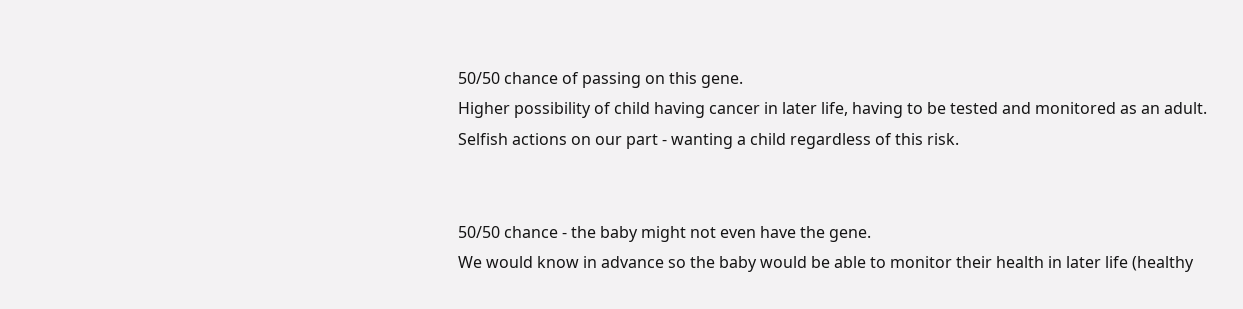50/50 chance of passing on this gene.
Higher possibility of child having cancer in later life, having to be tested and monitored as an adult.
Selfish actions on our part - wanting a child regardless of this risk.


50/50 chance - the baby might not even have the gene.
We would know in advance so the baby would be able to monitor their health in later life (healthy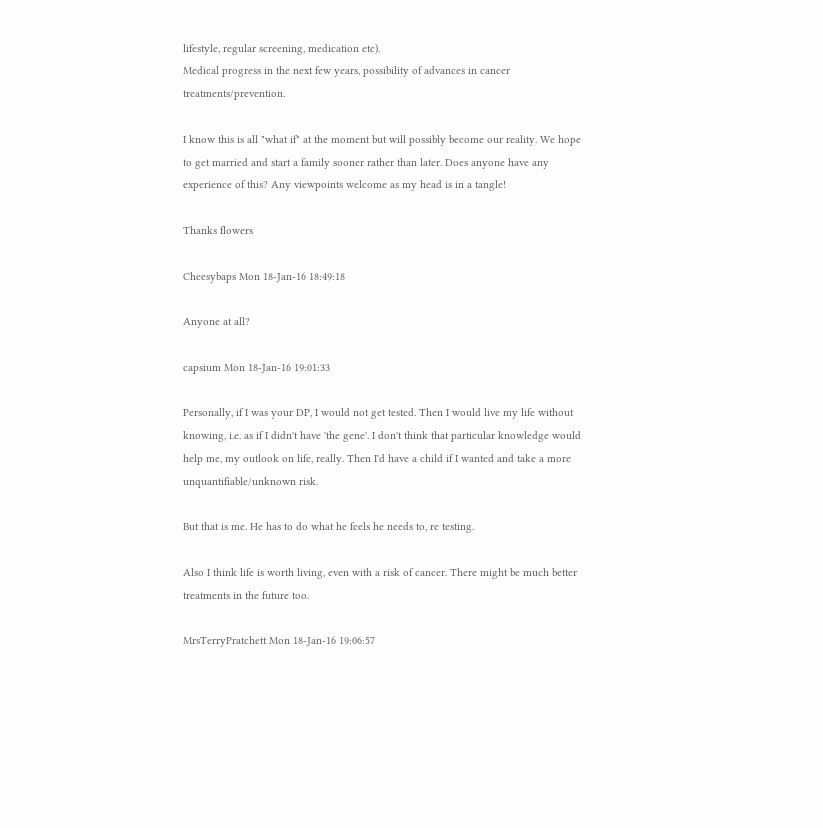lifestyle, regular screening, medication etc).
Medical progress in the next few years, possibility of advances in cancer treatments/prevention.

I know this is all "what if" at the moment but will possibly become our reality. We hope to get married and start a family sooner rather than later. Does anyone have any experience of this? Any viewpoints welcome as my head is in a tangle!

Thanks flowers

Cheesybaps Mon 18-Jan-16 18:49:18

Anyone at all?

capsium Mon 18-Jan-16 19:01:33

Personally, if I was your DP, I would not get tested. Then I would live my life without knowing, i.e. as if I didn't have 'the gene'. I don't think that particular knowledge would help me, my outlook on life, really. Then I'd have a child if I wanted and take a more unquantifiable/unknown risk.

But that is me. He has to do what he feels he needs to, re testing.

Also I think life is worth living, even with a risk of cancer. There might be much better treatments in the future too.

MrsTerryPratchett Mon 18-Jan-16 19:06:57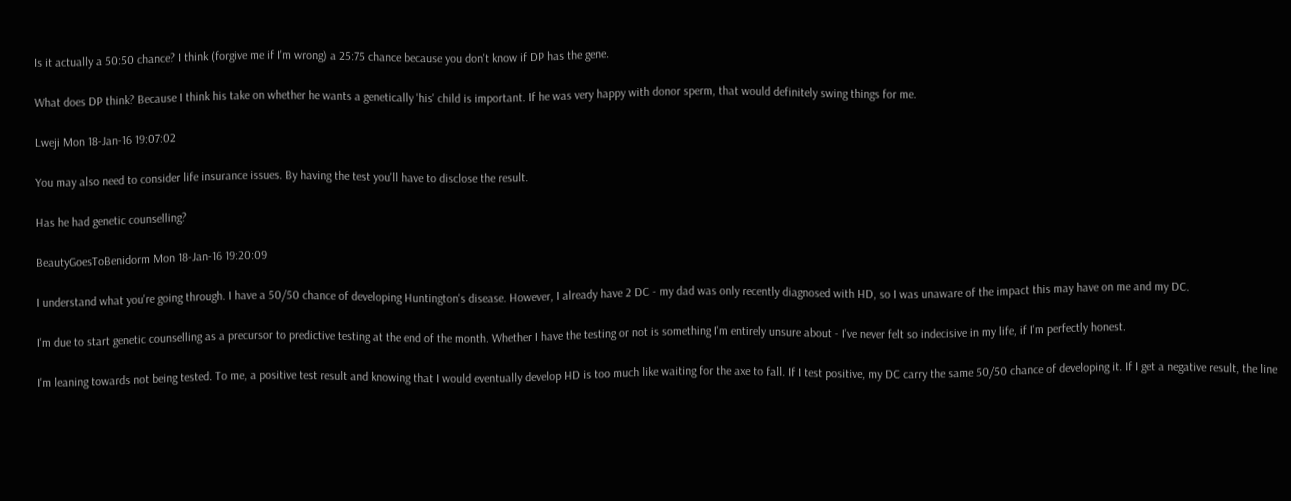Is it actually a 50:50 chance? I think (forgive me if I'm wrong) a 25:75 chance because you don't know if DP has the gene.

What does DP think? Because I think his take on whether he wants a genetically 'his' child is important. If he was very happy with donor sperm, that would definitely swing things for me.

Lweji Mon 18-Jan-16 19:07:02

You may also need to consider life insurance issues. By having the test you'll have to disclose the result.

Has he had genetic counselling?

BeautyGoesToBenidorm Mon 18-Jan-16 19:20:09

I understand what you're going through. I have a 50/50 chance of developing Huntington's disease. However, I already have 2 DC - my dad was only recently diagnosed with HD, so I was unaware of the impact this may have on me and my DC.

I'm due to start genetic counselling as a precursor to predictive testing at the end of the month. Whether I have the testing or not is something I'm entirely unsure about - I've never felt so indecisive in my life, if I'm perfectly honest.

I'm leaning towards not being tested. To me, a positive test result and knowing that I would eventually develop HD is too much like waiting for the axe to fall. If I test positive, my DC carry the same 50/50 chance of developing it. If I get a negative result, the line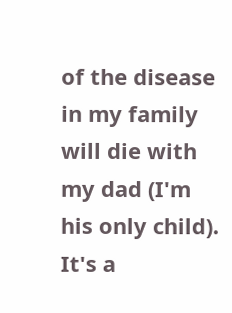of the disease in my family will die with my dad (I'm his only child). It's a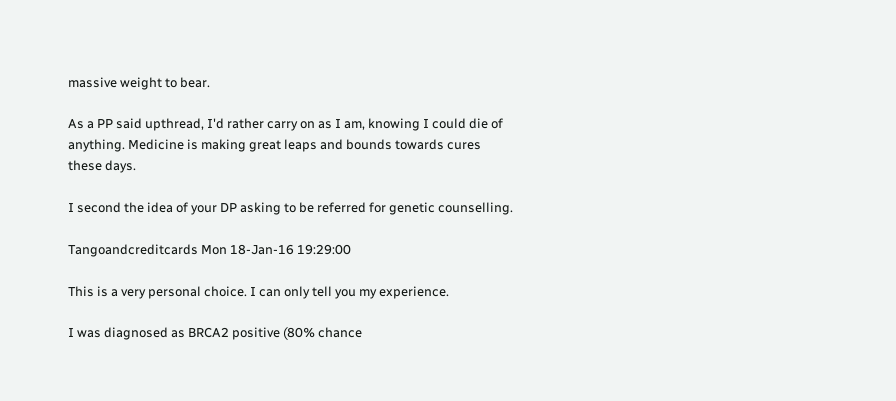massive weight to bear.

As a PP said upthread, I'd rather carry on as I am, knowing I could die of anything. Medicine is making great leaps and bounds towards cures these days.

I second the idea of your DP asking to be referred for genetic counselling.

Tangoandcreditcards Mon 18-Jan-16 19:29:00

This is a very personal choice. I can only tell you my experience.

I was diagnosed as BRCA2 positive (80% chance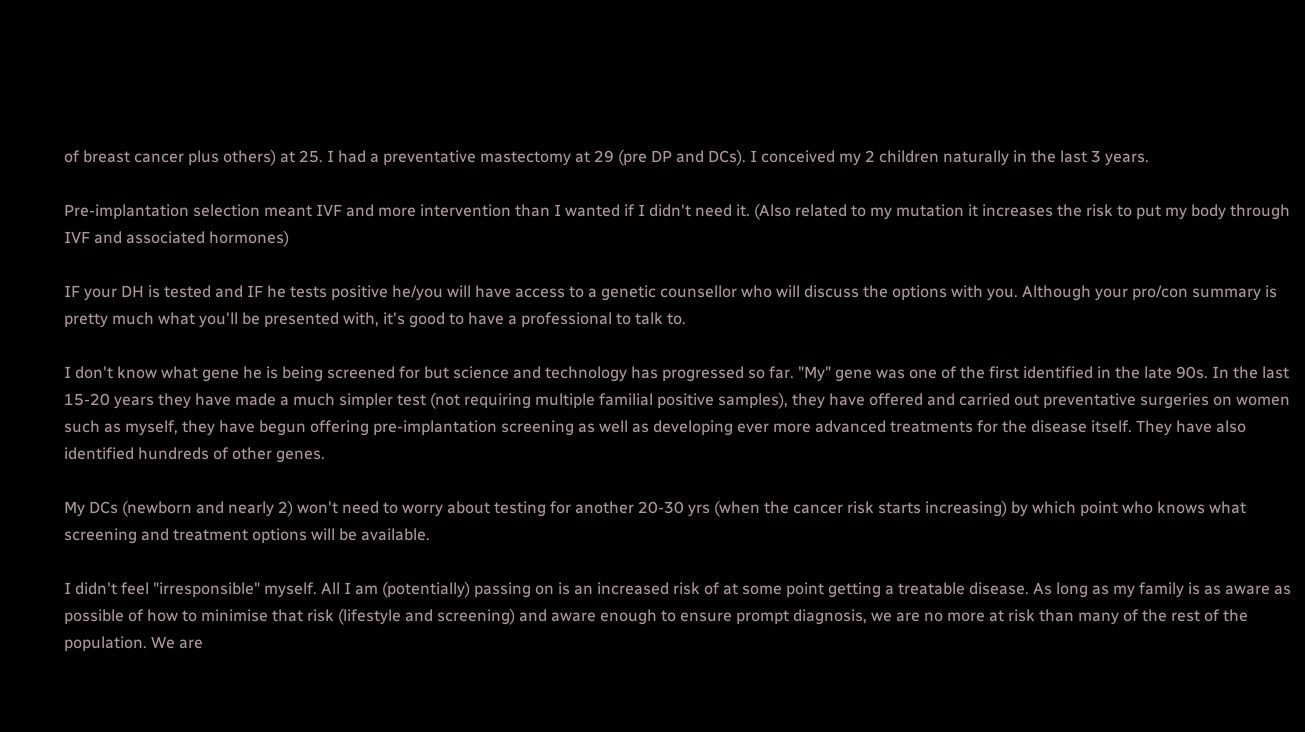of breast cancer plus others) at 25. I had a preventative mastectomy at 29 (pre DP and DCs). I conceived my 2 children naturally in the last 3 years.

Pre-implantation selection meant IVF and more intervention than I wanted if I didn't need it. (Also related to my mutation it increases the risk to put my body through IVF and associated hormones)

IF your DH is tested and IF he tests positive he/you will have access to a genetic counsellor who will discuss the options with you. Although your pro/con summary is pretty much what you'll be presented with, it's good to have a professional to talk to.

I don't know what gene he is being screened for but science and technology has progressed so far. "My" gene was one of the first identified in the late 90s. In the last 15-20 years they have made a much simpler test (not requiring multiple familial positive samples), they have offered and carried out preventative surgeries on women such as myself, they have begun offering pre-implantation screening as well as developing ever more advanced treatments for the disease itself. They have also identified hundreds of other genes.

My DCs (newborn and nearly 2) won't need to worry about testing for another 20-30 yrs (when the cancer risk starts increasing) by which point who knows what screening and treatment options will be available.

I didn't feel "irresponsible" myself. All I am (potentially) passing on is an increased risk of at some point getting a treatable disease. As long as my family is as aware as possible of how to minimise that risk (lifestyle and screening) and aware enough to ensure prompt diagnosis, we are no more at risk than many of the rest of the population. We are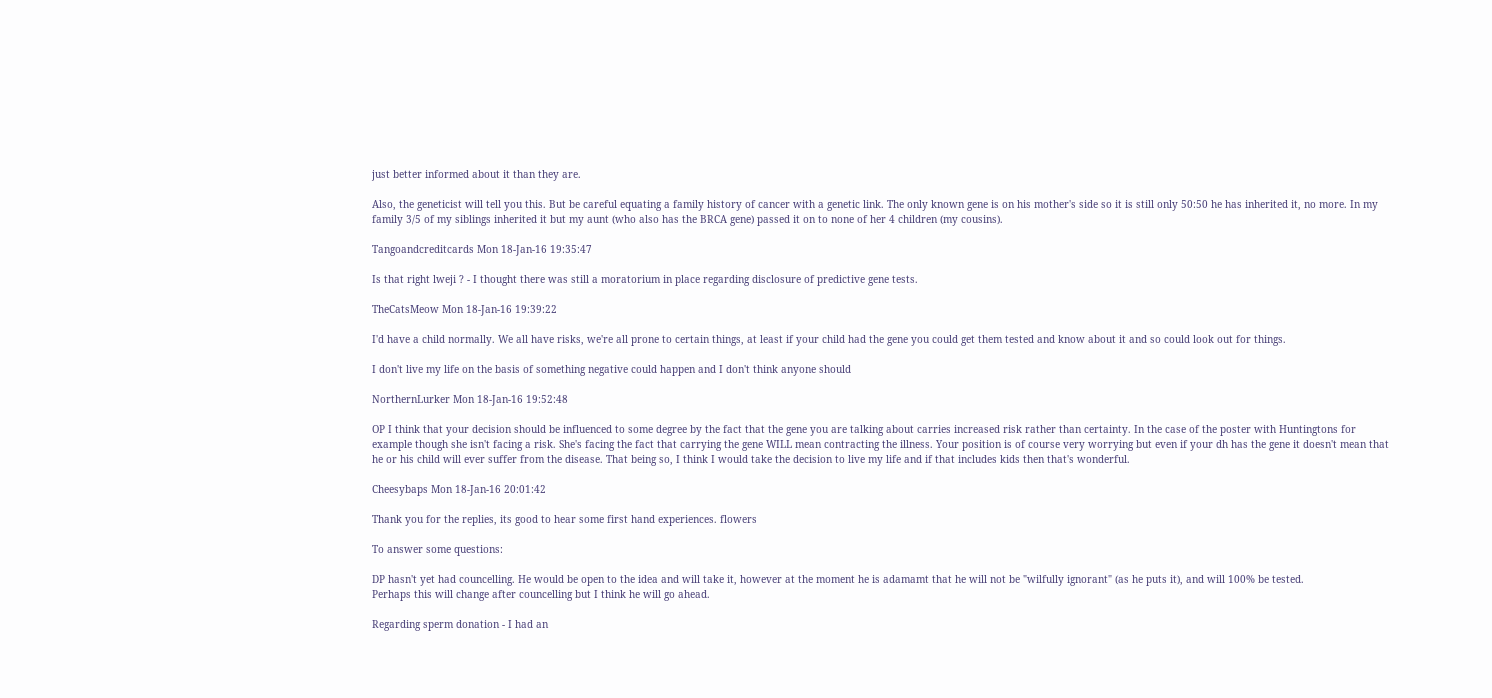just better informed about it than they are.

Also, the geneticist will tell you this. But be careful equating a family history of cancer with a genetic link. The only known gene is on his mother's side so it is still only 50:50 he has inherited it, no more. In my family 3/5 of my siblings inherited it but my aunt (who also has the BRCA gene) passed it on to none of her 4 children (my cousins).

Tangoandcreditcards Mon 18-Jan-16 19:35:47

Is that right lweji ? - I thought there was still a moratorium in place regarding disclosure of predictive gene tests.

TheCatsMeow Mon 18-Jan-16 19:39:22

I'd have a child normally. We all have risks, we're all prone to certain things, at least if your child had the gene you could get them tested and know about it and so could look out for things.

I don't live my life on the basis of something negative could happen and I don't think anyone should

NorthernLurker Mon 18-Jan-16 19:52:48

OP I think that your decision should be influenced to some degree by the fact that the gene you are talking about carries increased risk rather than certainty. In the case of the poster with Huntingtons for example though she isn't facing a risk. She's facing the fact that carrying the gene WILL mean contracting the illness. Your position is of course very worrying but even if your dh has the gene it doesn't mean that he or his child will ever suffer from the disease. That being so, I think I would take the decision to live my life and if that includes kids then that's wonderful.

Cheesybaps Mon 18-Jan-16 20:01:42

Thank you for the replies, its good to hear some first hand experiences. flowers

To answer some questions:

DP hasn't yet had councelling. He would be open to the idea and will take it, however at the moment he is adamamt that he will not be "wilfully ignorant" (as he puts it), and will 100% be tested.
Perhaps this will change after councelling but I think he will go ahead.

Regarding sperm donation - I had an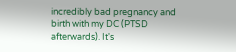incredibly bad pregnancy and birth with my DC (PTSD afterwards). It's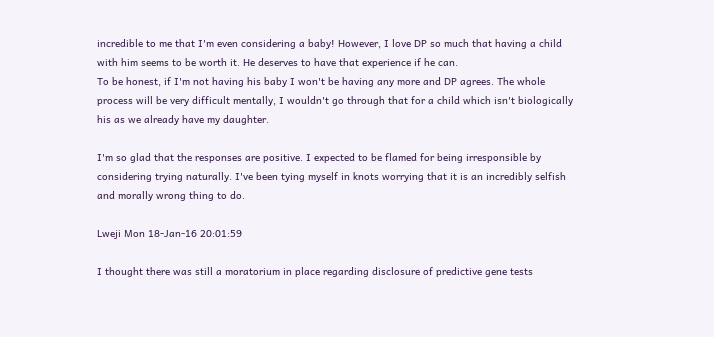incredible to me that I'm even considering a baby! However, I love DP so much that having a child with him seems to be worth it. He deserves to have that experience if he can.
To be honest, if I'm not having his baby I won't be having any more and DP agrees. The whole process will be very difficult mentally, I wouldn't go through that for a child which isn't biologically his as we already have my daughter.

I'm so glad that the responses are positive. I expected to be flamed for being irresponsible by considering trying naturally. I've been tying myself in knots worrying that it is an incredibly selfish and morally wrong thing to do.

Lweji Mon 18-Jan-16 20:01:59

I thought there was still a moratorium in place regarding disclosure of predictive gene tests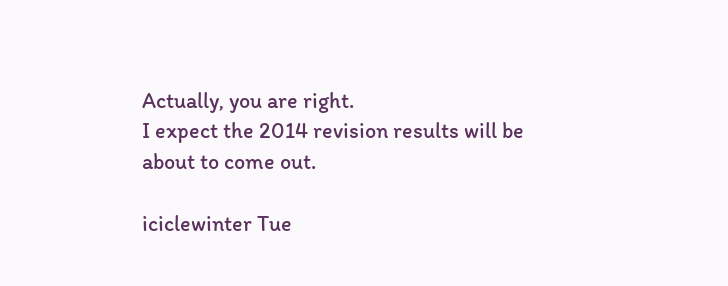Actually, you are right.
I expect the 2014 revision results will be about to come out.

iciclewinter Tue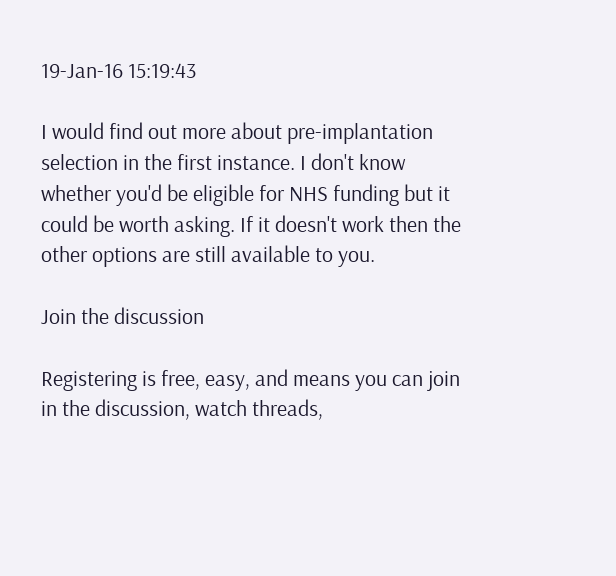19-Jan-16 15:19:43

I would find out more about pre-implantation selection in the first instance. I don't know whether you'd be eligible for NHS funding but it could be worth asking. If it doesn't work then the other options are still available to you.

Join the discussion

Registering is free, easy, and means you can join in the discussion, watch threads,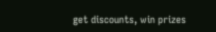get discounts, win prizes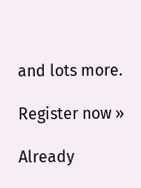and lots more.

Register now »

Already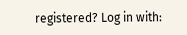registered? Log in with: